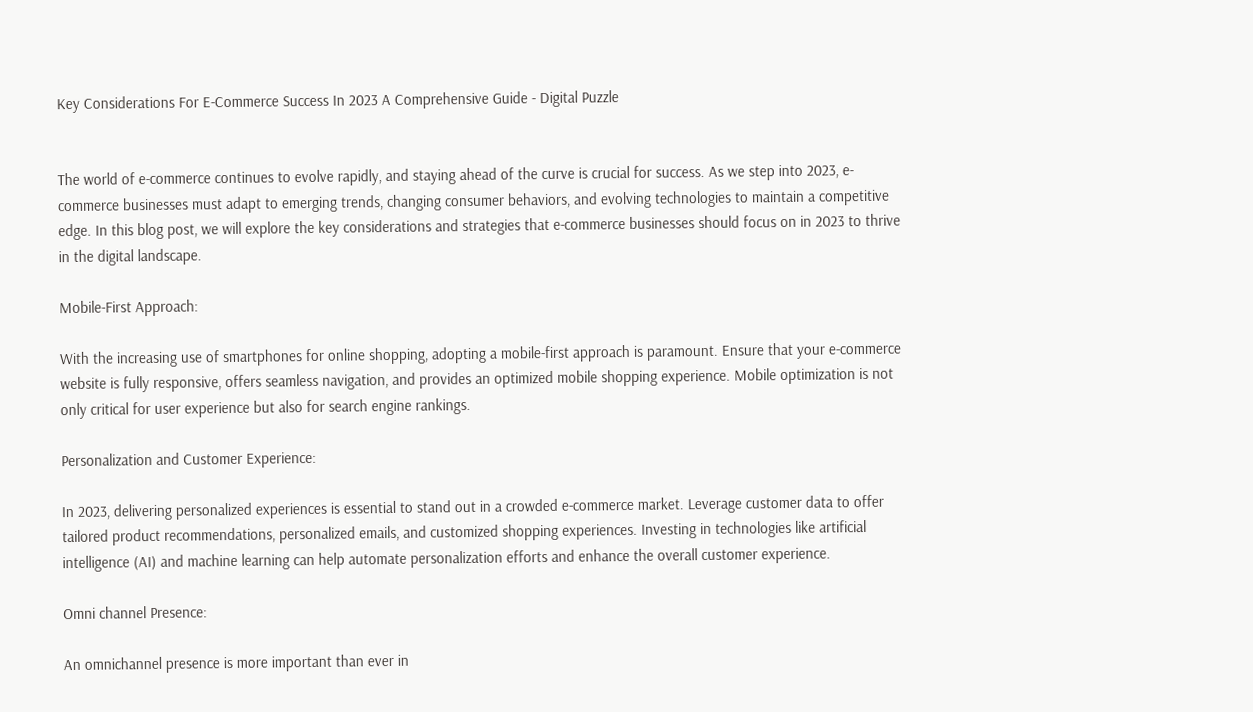Key Considerations For E-Commerce Success In 2023 A Comprehensive Guide - Digital Puzzle


The world of e-commerce continues to evolve rapidly, and staying ahead of the curve is crucial for success. As we step into 2023, e-commerce businesses must adapt to emerging trends, changing consumer behaviors, and evolving technologies to maintain a competitive edge. In this blog post, we will explore the key considerations and strategies that e-commerce businesses should focus on in 2023 to thrive in the digital landscape.

Mobile-First Approach:

With the increasing use of smartphones for online shopping, adopting a mobile-first approach is paramount. Ensure that your e-commerce website is fully responsive, offers seamless navigation, and provides an optimized mobile shopping experience. Mobile optimization is not only critical for user experience but also for search engine rankings.

Personalization and Customer Experience:

In 2023, delivering personalized experiences is essential to stand out in a crowded e-commerce market. Leverage customer data to offer tailored product recommendations, personalized emails, and customized shopping experiences. Investing in technologies like artificial intelligence (AI) and machine learning can help automate personalization efforts and enhance the overall customer experience.

Omni channel Presence:

An omnichannel presence is more important than ever in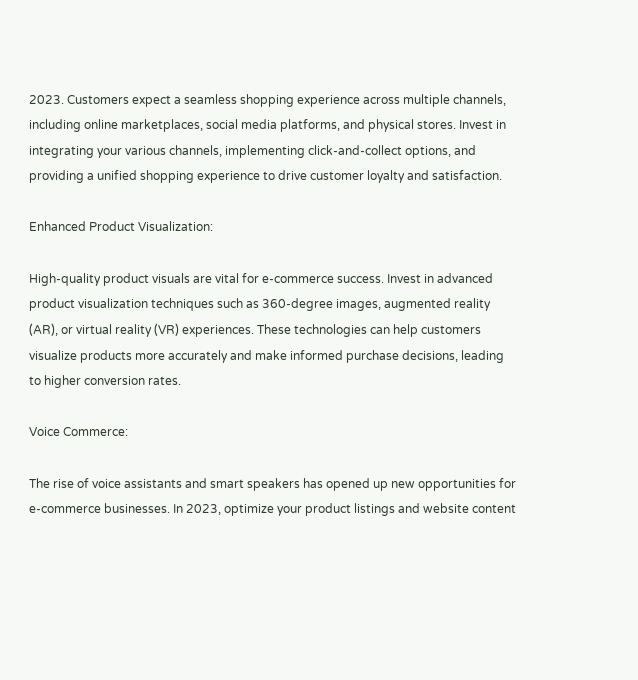2023. Customers expect a seamless shopping experience across multiple channels, including online marketplaces, social media platforms, and physical stores. Invest in integrating your various channels, implementing click-and-collect options, and providing a unified shopping experience to drive customer loyalty and satisfaction.

Enhanced Product Visualization:

High-quality product visuals are vital for e-commerce success. Invest in advanced product visualization techniques such as 360-degree images, augmented reality (AR), or virtual reality (VR) experiences. These technologies can help customers visualize products more accurately and make informed purchase decisions, leading to higher conversion rates.

Voice Commerce:

The rise of voice assistants and smart speakers has opened up new opportunities for e-commerce businesses. In 2023, optimize your product listings and website content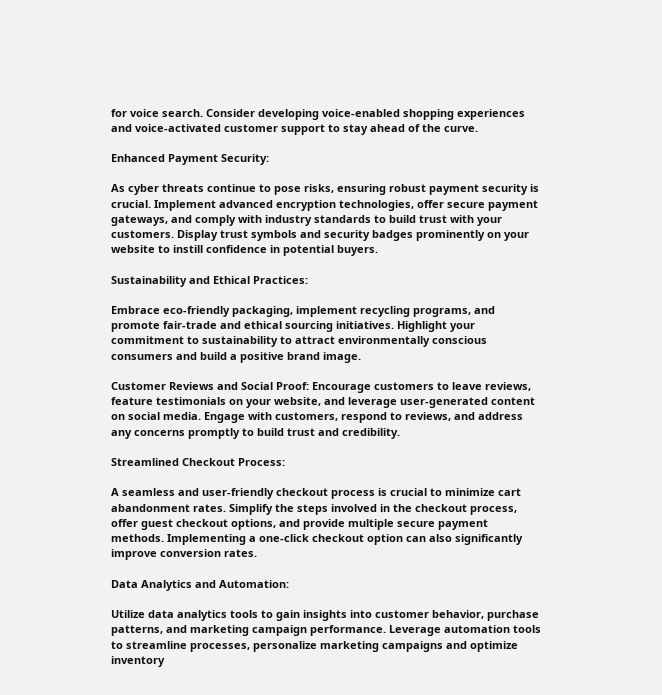for voice search. Consider developing voice-enabled shopping experiences and voice-activated customer support to stay ahead of the curve.

Enhanced Payment Security:

As cyber threats continue to pose risks, ensuring robust payment security is crucial. Implement advanced encryption technologies, offer secure payment gateways, and comply with industry standards to build trust with your customers. Display trust symbols and security badges prominently on your website to instill confidence in potential buyers.

Sustainability and Ethical Practices:

Embrace eco-friendly packaging, implement recycling programs, and promote fair-trade and ethical sourcing initiatives. Highlight your commitment to sustainability to attract environmentally conscious consumers and build a positive brand image.

Customer Reviews and Social Proof: Encourage customers to leave reviews, feature testimonials on your website, and leverage user-generated content on social media. Engage with customers, respond to reviews, and address any concerns promptly to build trust and credibility.

Streamlined Checkout Process:

A seamless and user-friendly checkout process is crucial to minimize cart abandonment rates. Simplify the steps involved in the checkout process, offer guest checkout options, and provide multiple secure payment methods. Implementing a one-click checkout option can also significantly improve conversion rates.

Data Analytics and Automation:

Utilize data analytics tools to gain insights into customer behavior, purchase patterns, and marketing campaign performance. Leverage automation tools to streamline processes, personalize marketing campaigns and optimize inventory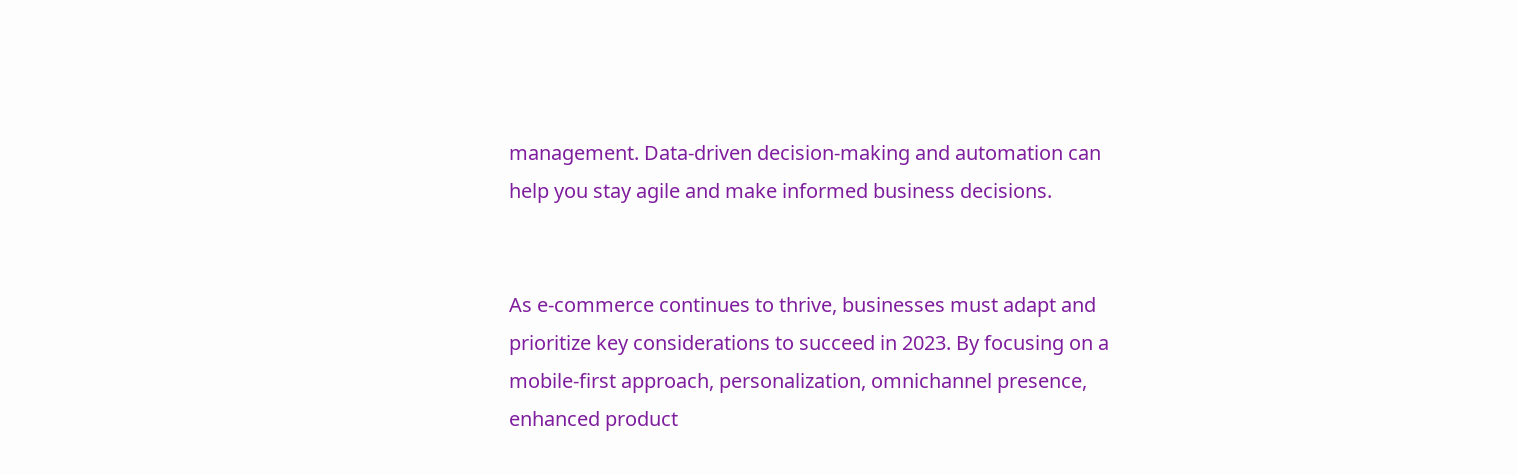management. Data-driven decision-making and automation can help you stay agile and make informed business decisions.


As e-commerce continues to thrive, businesses must adapt and prioritize key considerations to succeed in 2023. By focusing on a mobile-first approach, personalization, omnichannel presence, enhanced product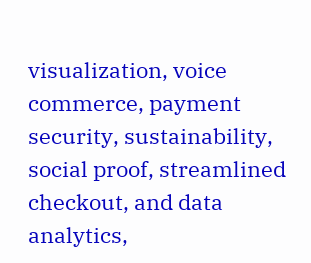visualization, voice commerce, payment security, sustainability, social proof, streamlined checkout, and data analytics,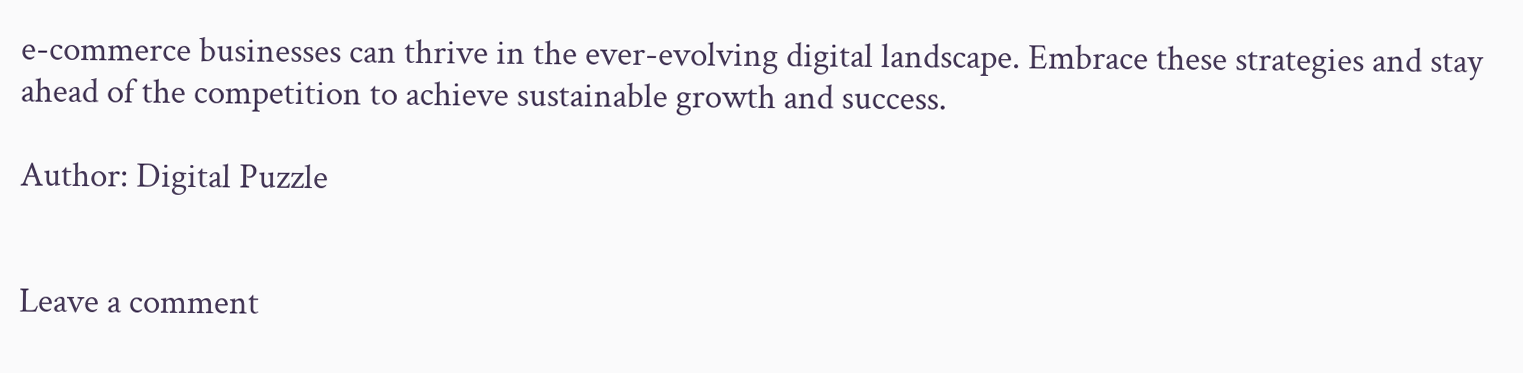e-commerce businesses can thrive in the ever-evolving digital landscape. Embrace these strategies and stay ahead of the competition to achieve sustainable growth and success.

Author: Digital Puzzle


Leave a comment